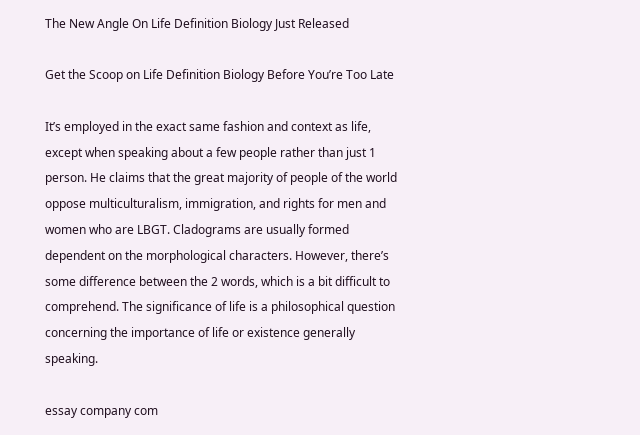The New Angle On Life Definition Biology Just Released

Get the Scoop on Life Definition Biology Before You’re Too Late

It’s employed in the exact same fashion and context as life, except when speaking about a few people rather than just 1 person. He claims that the great majority of people of the world oppose multiculturalism, immigration, and rights for men and women who are LBGT. Cladograms are usually formed dependent on the morphological characters. However, there’s some difference between the 2 words, which is a bit difficult to comprehend. The significance of life is a philosophical question concerning the importance of life or existence generally speaking.

essay company com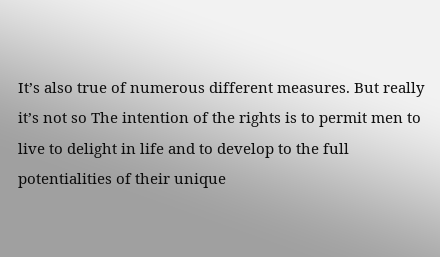It’s also true of numerous different measures. But really it’s not so The intention of the rights is to permit men to live to delight in life and to develop to the full potentialities of their unique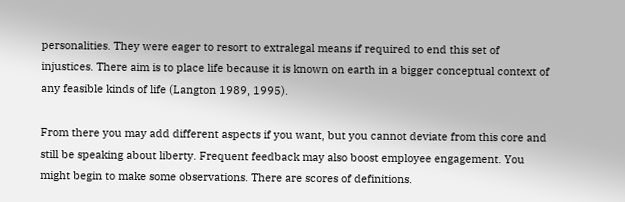personalities. They were eager to resort to extralegal means if required to end this set of injustices. There aim is to place life because it is known on earth in a bigger conceptual context of any feasible kinds of life (Langton 1989, 1995).

From there you may add different aspects if you want, but you cannot deviate from this core and still be speaking about liberty. Frequent feedback may also boost employee engagement. You might begin to make some observations. There are scores of definitions.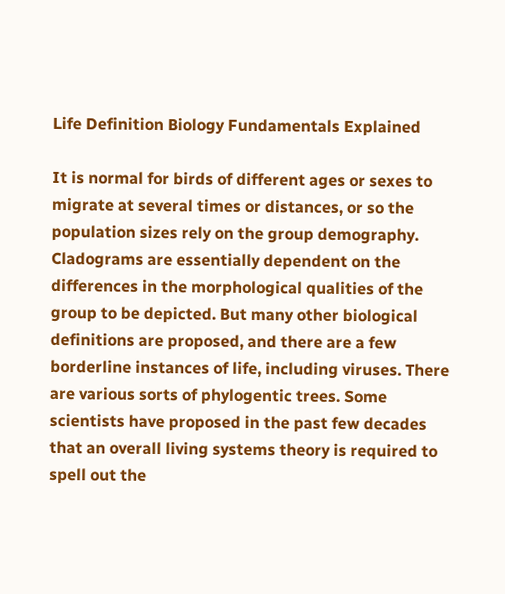Life Definition Biology Fundamentals Explained

It is normal for birds of different ages or sexes to migrate at several times or distances, or so the population sizes rely on the group demography. Cladograms are essentially dependent on the differences in the morphological qualities of the group to be depicted. But many other biological definitions are proposed, and there are a few borderline instances of life, including viruses. There are various sorts of phylogentic trees. Some scientists have proposed in the past few decades that an overall living systems theory is required to spell out the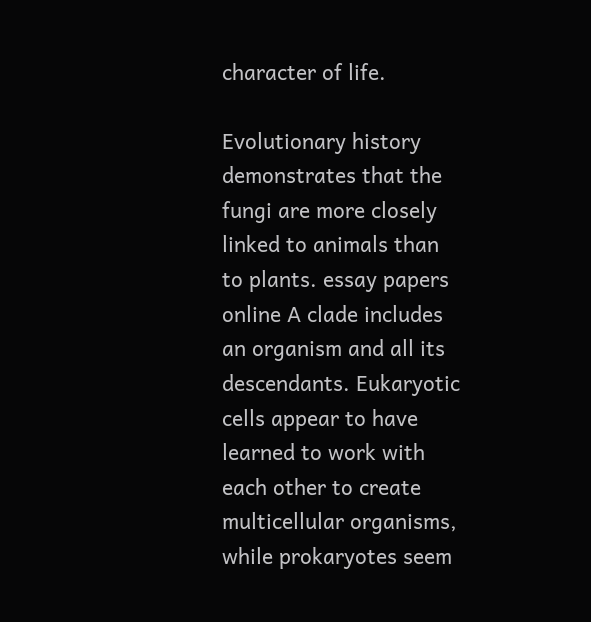character of life.

Evolutionary history demonstrates that the fungi are more closely linked to animals than to plants. essay papers online A clade includes an organism and all its descendants. Eukaryotic cells appear to have learned to work with each other to create multicellular organisms, while prokaryotes seem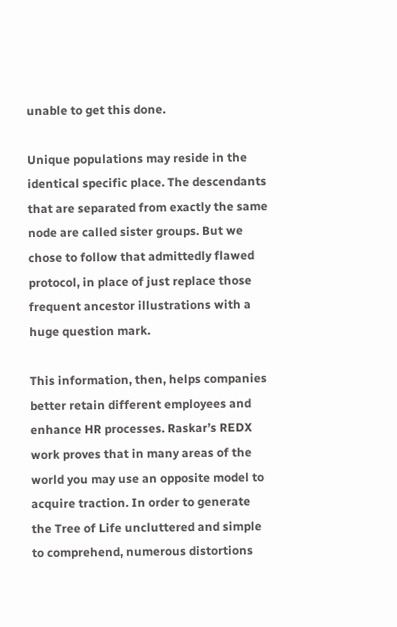unable to get this done.

Unique populations may reside in the identical specific place. The descendants that are separated from exactly the same node are called sister groups. But we chose to follow that admittedly flawed protocol, in place of just replace those frequent ancestor illustrations with a huge question mark.

This information, then, helps companies better retain different employees and enhance HR processes. Raskar’s REDX work proves that in many areas of the world you may use an opposite model to acquire traction. In order to generate the Tree of Life uncluttered and simple to comprehend, numerous distortions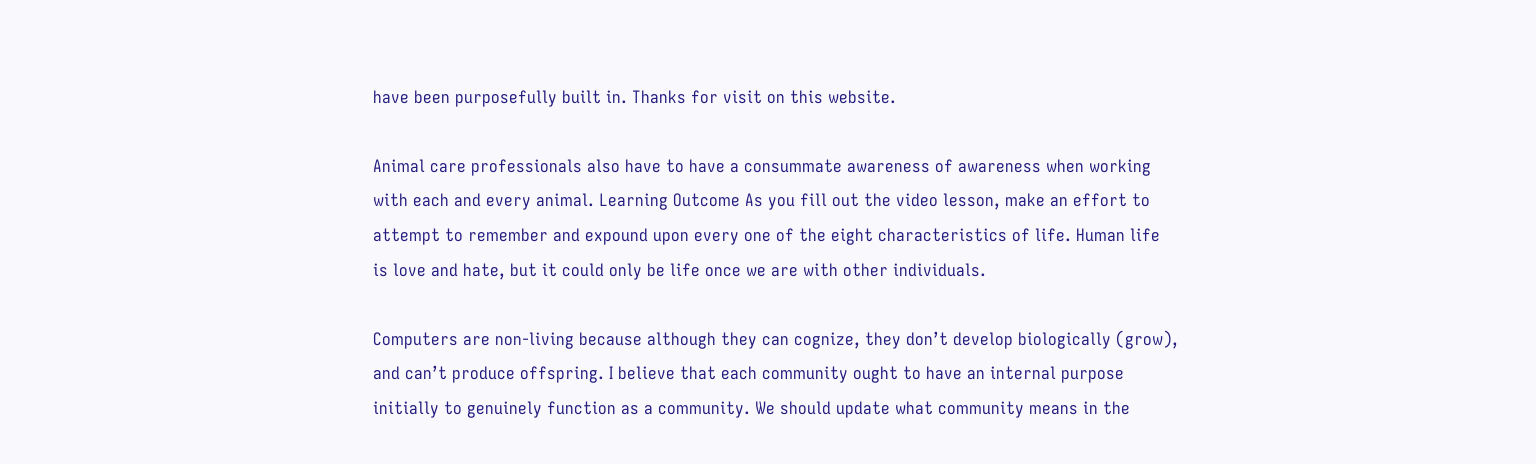have been purposefully built in. Thanks for visit on this website.

Animal care professionals also have to have a consummate awareness of awareness when working with each and every animal. Learning Outcome As you fill out the video lesson, make an effort to attempt to remember and expound upon every one of the eight characteristics of life. Human life is love and hate, but it could only be life once we are with other individuals.

Computers are non-living because although they can cognize, they don’t develop biologically (grow), and can’t produce offspring. I believe that each community ought to have an internal purpose initially to genuinely function as a community. We should update what community means in the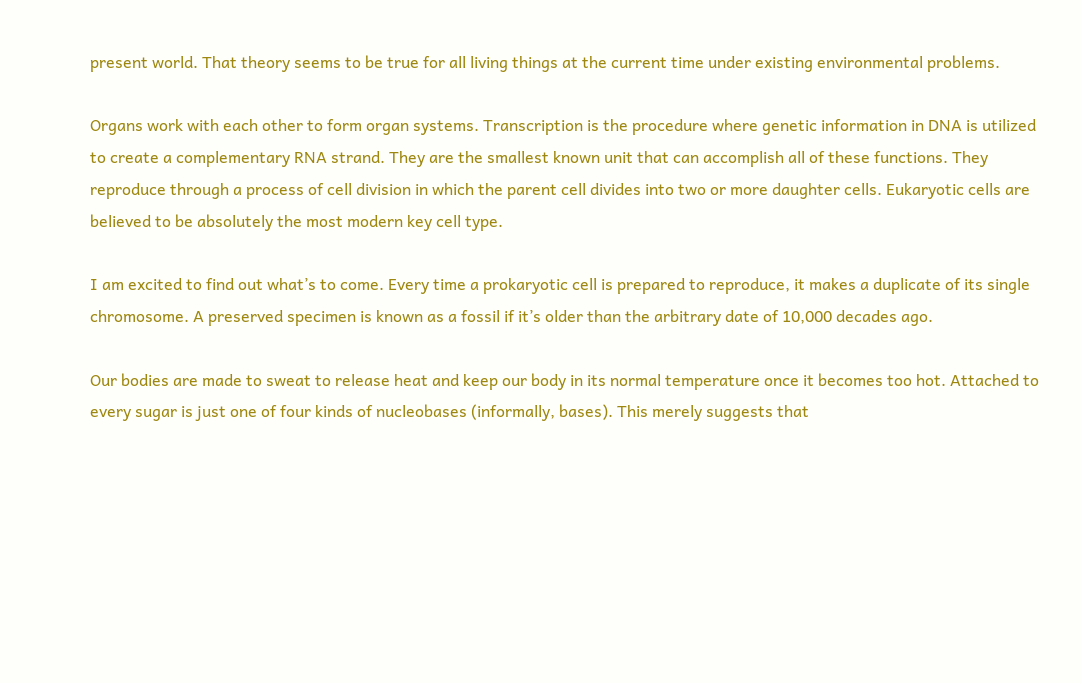present world. That theory seems to be true for all living things at the current time under existing environmental problems.

Organs work with each other to form organ systems. Transcription is the procedure where genetic information in DNA is utilized to create a complementary RNA strand. They are the smallest known unit that can accomplish all of these functions. They reproduce through a process of cell division in which the parent cell divides into two or more daughter cells. Eukaryotic cells are believed to be absolutely the most modern key cell type.

I am excited to find out what’s to come. Every time a prokaryotic cell is prepared to reproduce, it makes a duplicate of its single chromosome. A preserved specimen is known as a fossil if it’s older than the arbitrary date of 10,000 decades ago.

Our bodies are made to sweat to release heat and keep our body in its normal temperature once it becomes too hot. Attached to every sugar is just one of four kinds of nucleobases (informally, bases). This merely suggests that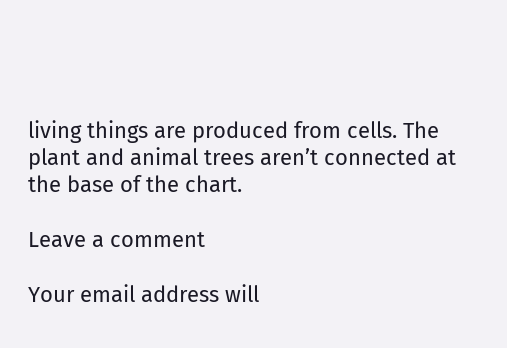living things are produced from cells. The plant and animal trees aren’t connected at the base of the chart.

Leave a comment

Your email address will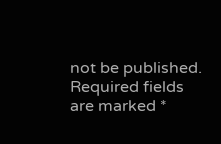not be published. Required fields are marked *